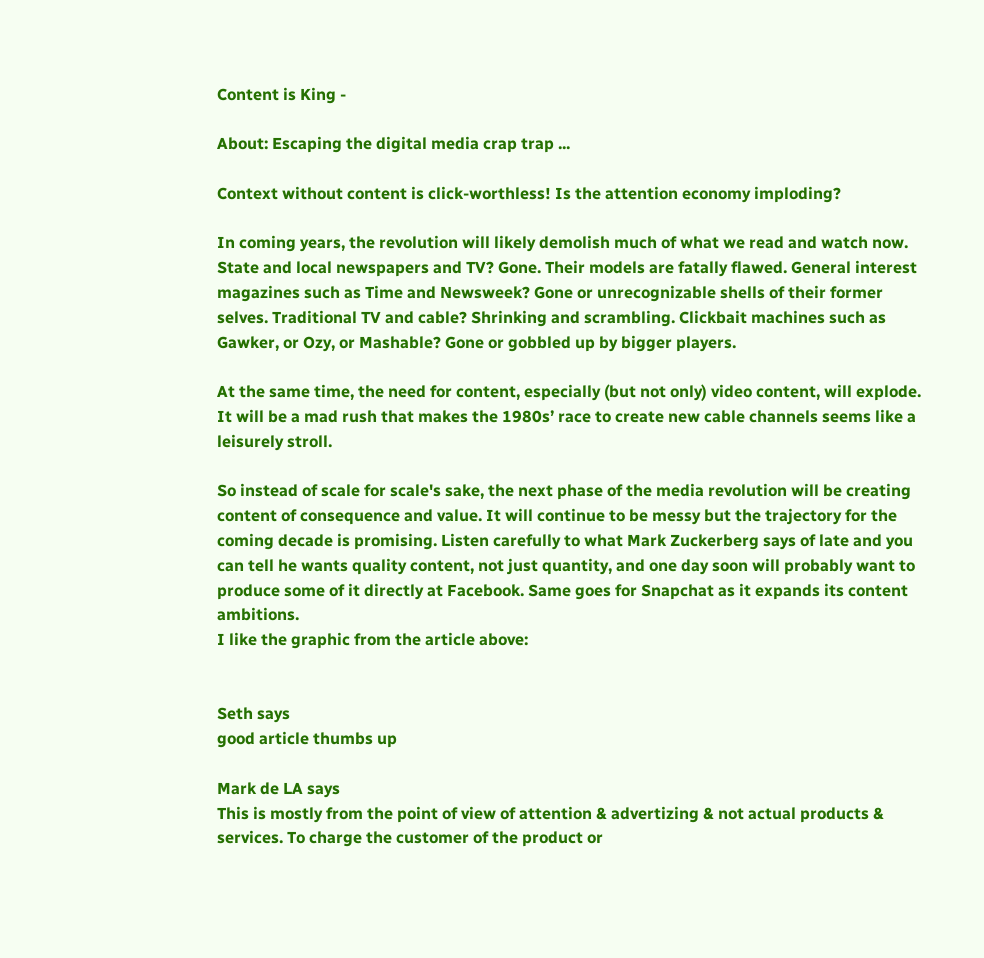Content is King -

About: Escaping the digital media crap trap ...

Context without content is click-worthless! Is the attention economy imploding?

In coming years, the revolution will likely demolish much of what we read and watch now. State and local newspapers and TV? Gone. Their models are fatally flawed. General interest magazines such as Time and Newsweek? Gone or unrecognizable shells of their former selves. Traditional TV and cable? Shrinking and scrambling. Clickbait machines such as Gawker, or Ozy, or Mashable? Gone or gobbled up by bigger players.

At the same time, the need for content, especially (but not only) video content, will explode. It will be a mad rush that makes the 1980s’ race to create new cable channels seems like a leisurely stroll.

So instead of scale for scale's sake, the next phase of the media revolution will be creating content of consequence and value. It will continue to be messy but the trajectory for the coming decade is promising. Listen carefully to what Mark Zuckerberg says of late and you can tell he wants quality content, not just quantity, and one day soon will probably want to produce some of it directly at Facebook. Same goes for Snapchat as it expands its content ambitions.
I like the graphic from the article above:


Seth says
good article thumbs up

Mark de LA says
This is mostly from the point of view of attention & advertizing & not actual products & services. To charge the customer of the product or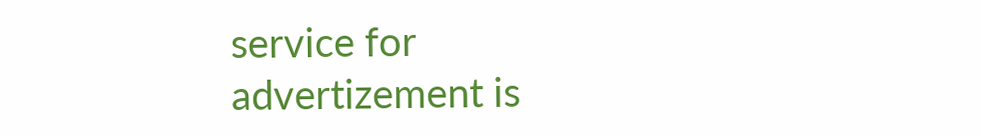service for advertizement is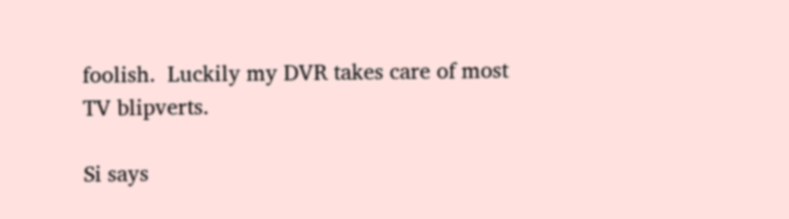foolish.  Luckily my DVR takes care of most TV blipverts.

Si says